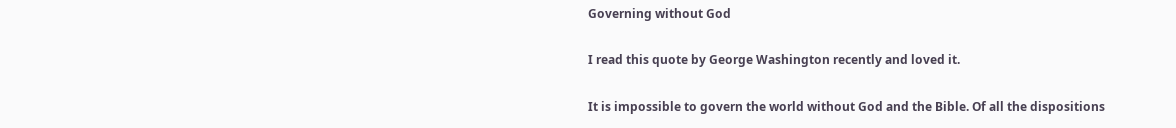Governing without God

I read this quote by George Washington recently and loved it.

It is impossible to govern the world without God and the Bible. Of all the dispositions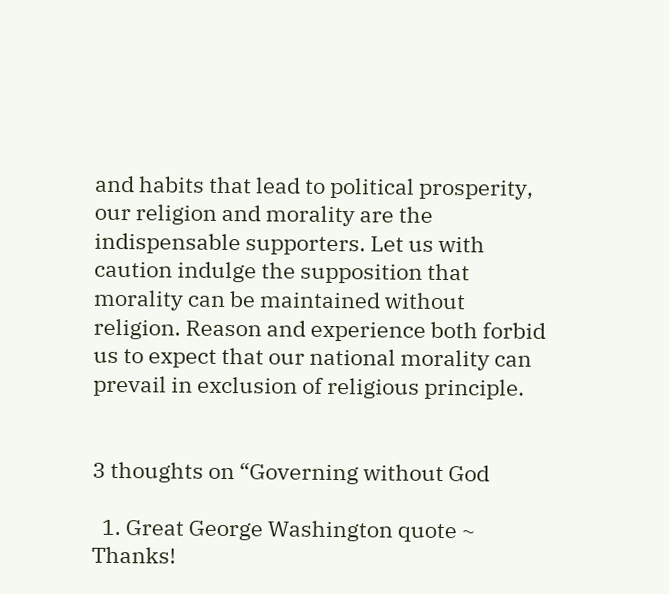and habits that lead to political prosperity, our religion and morality are the indispensable supporters. Let us with caution indulge the supposition that morality can be maintained without religion. Reason and experience both forbid us to expect that our national morality can prevail in exclusion of religious principle.


3 thoughts on “Governing without God

  1. Great George Washington quote ~ Thanks!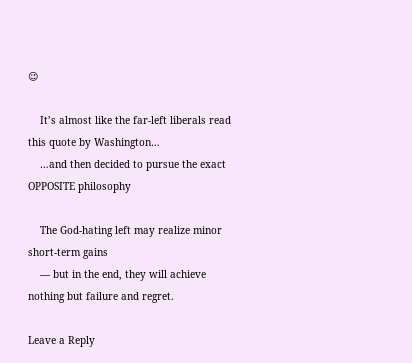😉

    It’s almost like the far-left liberals read this quote by Washington…
    …and then decided to pursue the exact OPPOSITE philosophy

    The God-hating left may realize minor short-term gains
    — but in the end, they will achieve nothing but failure and regret.

Leave a Reply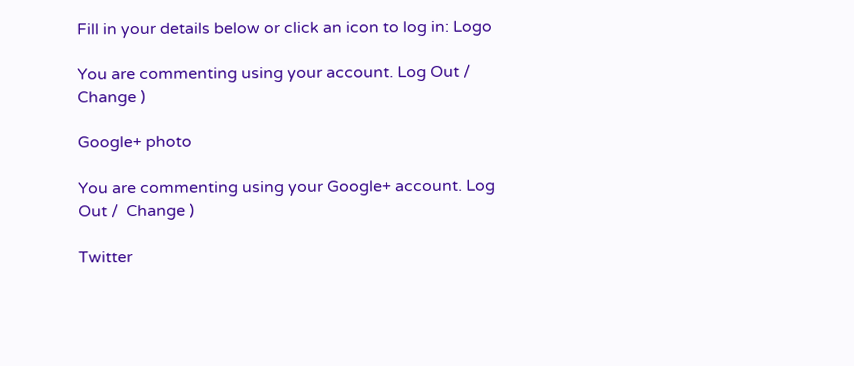Fill in your details below or click an icon to log in: Logo

You are commenting using your account. Log Out /  Change )

Google+ photo

You are commenting using your Google+ account. Log Out /  Change )

Twitter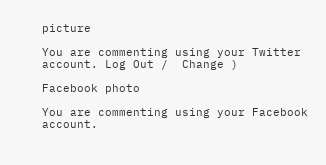picture

You are commenting using your Twitter account. Log Out /  Change )

Facebook photo

You are commenting using your Facebook account.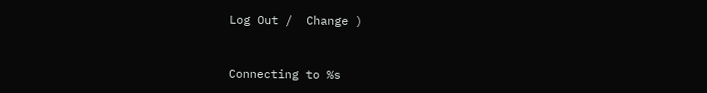Log Out /  Change )


Connecting to %s